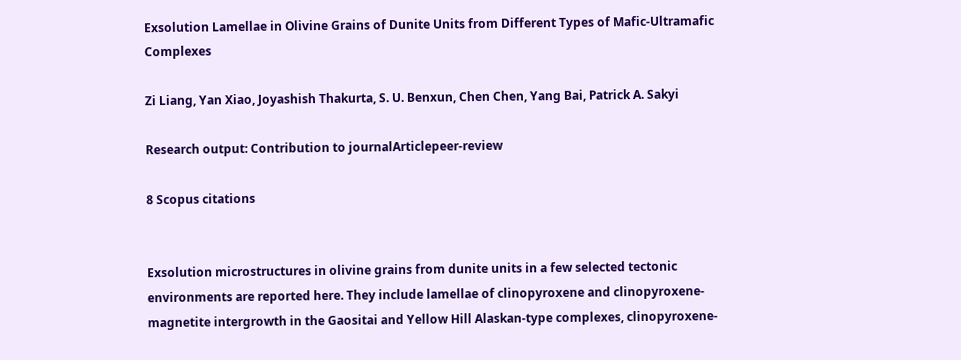Exsolution Lamellae in Olivine Grains of Dunite Units from Different Types of Mafic-Ultramafic Complexes

Zi Liang, Yan Xiao, Joyashish Thakurta, S. U. Benxun, Chen Chen, Yang Bai, Patrick A. Sakyi

Research output: Contribution to journalArticlepeer-review

8 Scopus citations


Exsolution microstructures in olivine grains from dunite units in a few selected tectonic environments are reported here. They include lamellae of clinopyroxene and clinopyroxene-magnetite intergrowth in the Gaositai and Yellow Hill Alaskan-type complexes, clinopyroxene-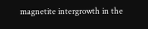magnetite intergrowth in the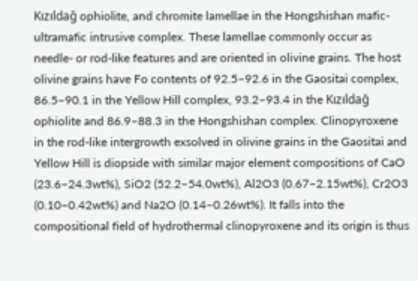Kızıldağ ophiolite, and chromite lamellae in the Hongshishan mafic-ultramafic intrusive complex. These lamellae commonly occur as needle- or rod-like features and are oriented in olivine grains. The host olivine grains have Fo contents of 92.5–92.6 in the Gaositai complex, 86.5–90.1 in the Yellow Hill complex, 93.2–93.4 in the Kızıldağ ophiolite and 86.9–88.3 in the Hongshishan complex. Clinopyroxene in the rod-like intergrowth exsolved in olivine grains in the Gaositai and Yellow Hill is diopside with similar major element compositions of CaO (23.6–24.3wt%), SiO2 (52.2–54.0wt%), Al2O3 (0.67–2.15wt%), Cr2O3 (0.10–0.42wt%) and Na2O (0.14–0.26wt%). It falls into the compositional field of hydrothermal clinopyroxene and its origin is thus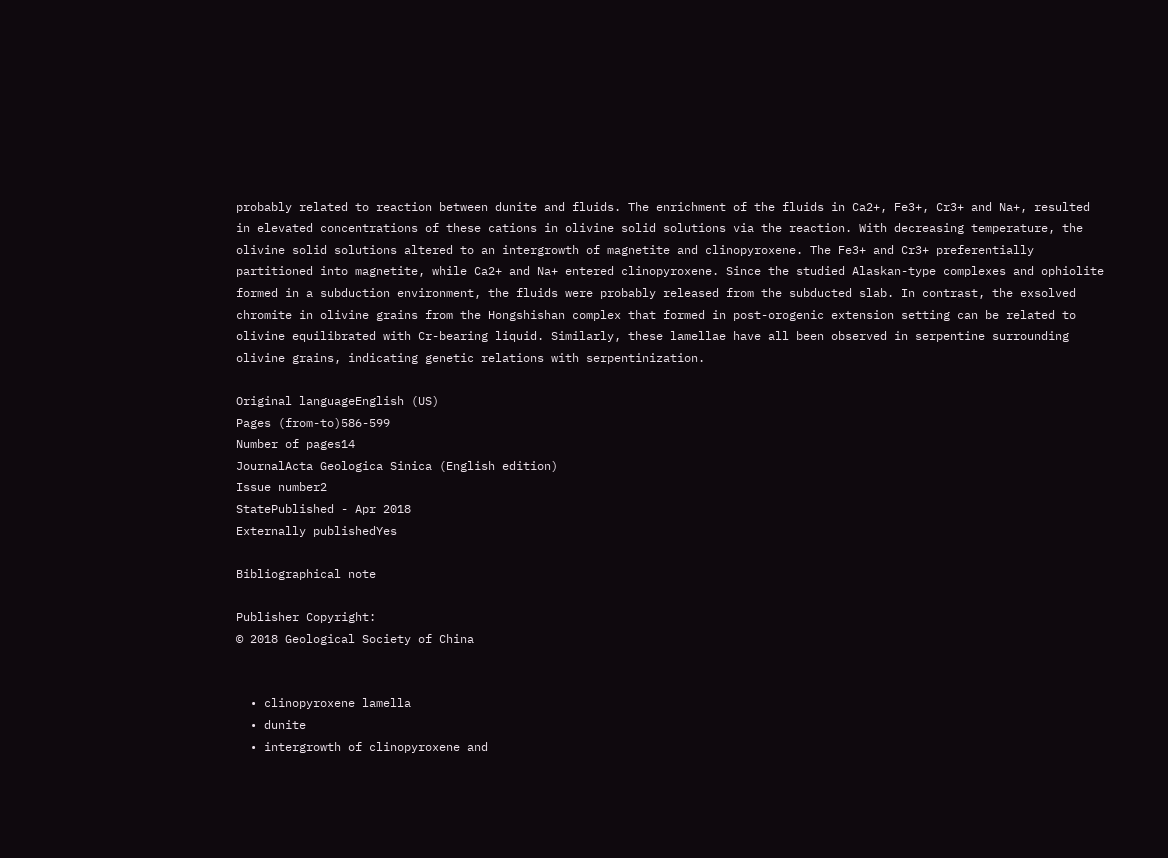probably related to reaction between dunite and fluids. The enrichment of the fluids in Ca2+, Fe3+, Cr3+ and Na+, resulted in elevated concentrations of these cations in olivine solid solutions via the reaction. With decreasing temperature, the olivine solid solutions altered to an intergrowth of magnetite and clinopyroxene. The Fe3+ and Cr3+ preferentially partitioned into magnetite, while Ca2+ and Na+ entered clinopyroxene. Since the studied Alaskan-type complexes and ophiolite formed in a subduction environment, the fluids were probably released from the subducted slab. In contrast, the exsolved chromite in olivine grains from the Hongshishan complex that formed in post-orogenic extension setting can be related to olivine equilibrated with Cr-bearing liquid. Similarly, these lamellae have all been observed in serpentine surrounding olivine grains, indicating genetic relations with serpentinization.

Original languageEnglish (US)
Pages (from-to)586-599
Number of pages14
JournalActa Geologica Sinica (English edition)
Issue number2
StatePublished - Apr 2018
Externally publishedYes

Bibliographical note

Publisher Copyright:
© 2018 Geological Society of China


  • clinopyroxene lamella
  • dunite
  • intergrowth of clinopyroxene and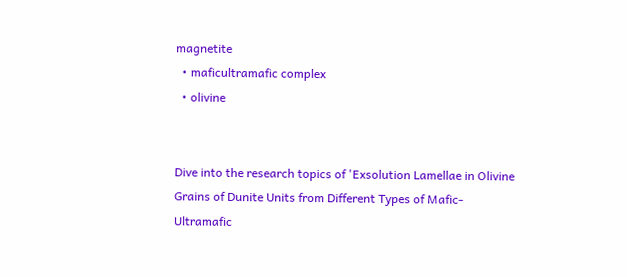magnetite
  • maficultramafic complex
  • olivine


Dive into the research topics of 'Exsolution Lamellae in Olivine Grains of Dunite Units from Different Types of Mafic-Ultramafic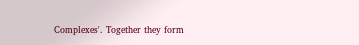Complexes'. Together they form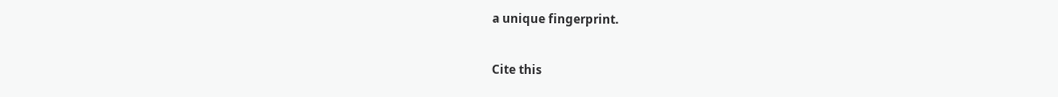a unique fingerprint.

Cite this